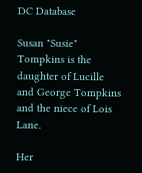DC Database

Susan "Susie" Tompkins is the daughter of Lucille and George Tompkins and the niece of Lois Lane.

Her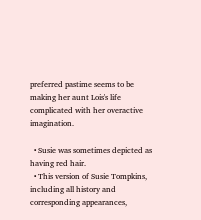preferred pastime seems to be making her aunt Lois's life complicated with her overactive imagination.

  • Susie was sometimes depicted as having red hair.
  • This version of Susie Tompkins, including all history and corresponding appearances,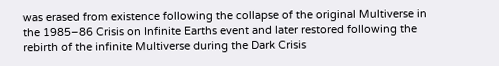was erased from existence following the collapse of the original Multiverse in the 1985–86 Crisis on Infinite Earths event and later restored following the rebirth of the infinite Multiverse during the Dark Crisis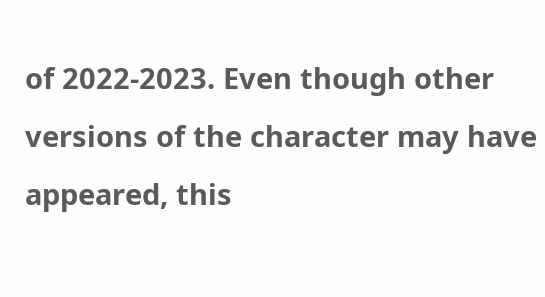of 2022-2023. Even though other versions of the character may have appeared, this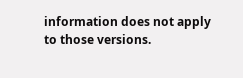information does not apply to those versions.